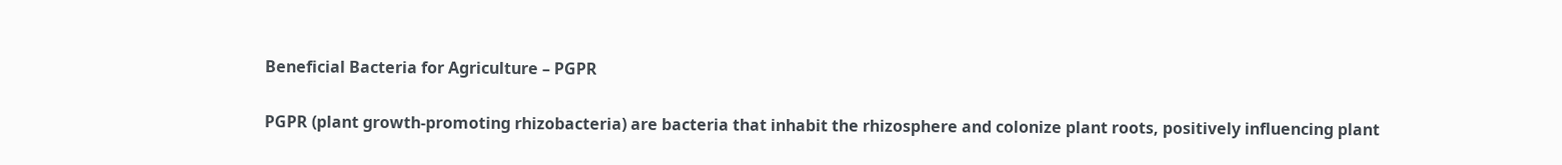Beneficial Bacteria for Agriculture – PGPR

PGPR (plant growth-promoting rhizobacteria) are bacteria that inhabit the rhizosphere and colonize plant roots, positively influencing plant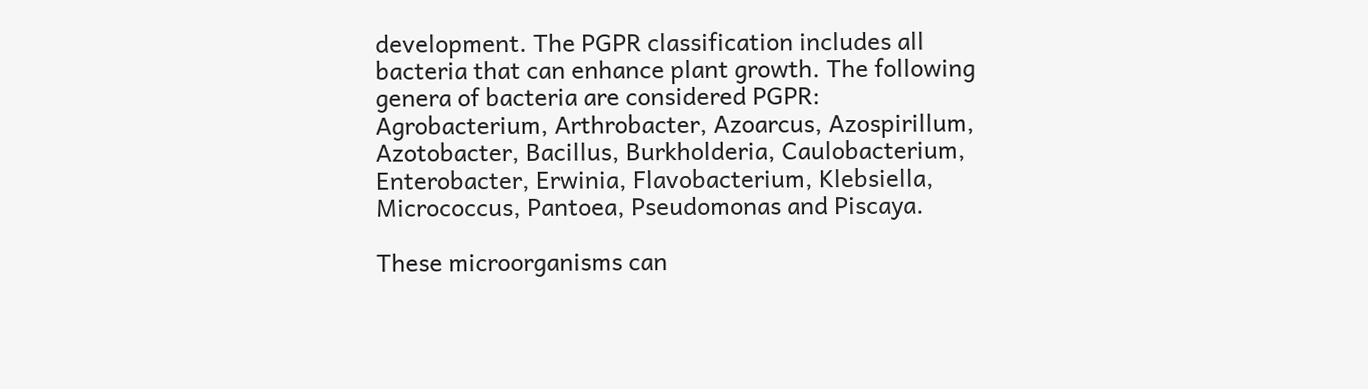development. The PGPR classification includes all bacteria that can enhance plant growth. The following genera of bacteria are considered PGPR: Agrobacterium, Arthrobacter, Azoarcus, Azospirillum, Azotobacter, Bacillus, Burkholderia, Caulobacterium, Enterobacter, Erwinia, Flavobacterium, Klebsiella, Micrococcus, Pantoea, Pseudomonas and Piscaya.

These microorganisms can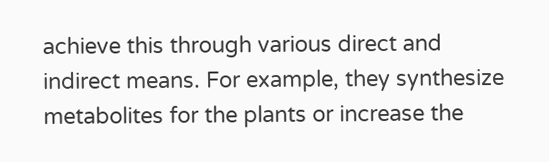achieve this through various direct and indirect means. For example, they synthesize metabolites for the plants or increase the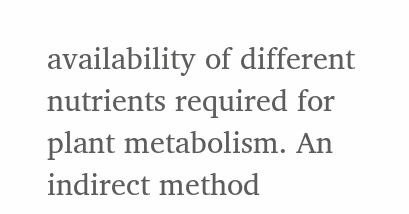availability of different nutrients required for plant metabolism. An indirect method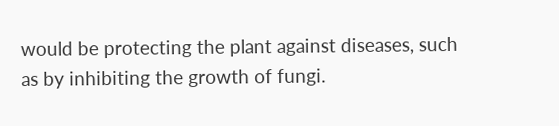would be protecting the plant against diseases, such as by inhibiting the growth of fungi.